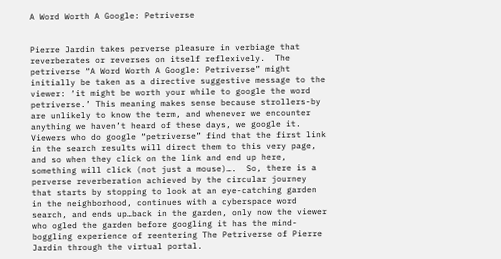A Word Worth A Google: Petriverse


Pierre Jardin takes perverse pleasure in verbiage that reverberates or reverses on itself reflexively.  The petriverse “A Word Worth A Google: Petriverse” might initially be taken as a directive suggestive message to the viewer: ‘it might be worth your while to google the word petriverse.’ This meaning makes sense because strollers-by are unlikely to know the term, and whenever we encounter anything we haven’t heard of these days, we google it.  Viewers who do google “petriverse” find that the first link in the search results will direct them to this very page, and so when they click on the link and end up here, something will click (not just a mouse)….  So, there is a perverse reverberation achieved by the circular journey that starts by stopping to look at an eye-catching garden in the neighborhood, continues with a cyberspace word search, and ends up…back in the garden, only now the viewer who ogled the garden before googling it has the mind-boggling experience of reentering The Petriverse of Pierre Jardin through the virtual portal.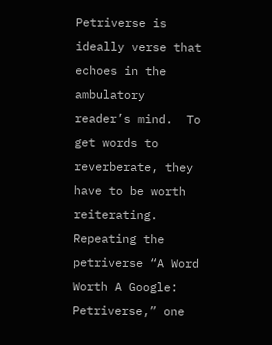Petriverse is ideally verse that echoes in the ambulatory reader’s mind.  To get words to reverberate, they have to be worth reiterating.  Repeating the petriverse “A Word Worth A Google: Petriverse,” one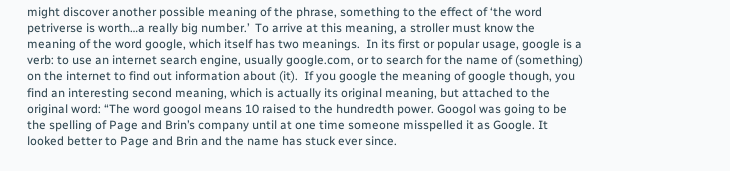might discover another possible meaning of the phrase, something to the effect of ‘the word petriverse is worth…a really big number.’  To arrive at this meaning, a stroller must know the meaning of the word google, which itself has two meanings.  In its first or popular usage, google is a verb: to use an internet search engine, usually google.com, or to search for the name of (something) on the internet to find out information about (it).  If you google the meaning of google though, you find an interesting second meaning, which is actually its original meaning, but attached to the original word: “The word googol means 10 raised to the hundredth power. Googol was going to be the spelling of Page and Brin’s company until at one time someone misspelled it as Google. It looked better to Page and Brin and the name has stuck ever since.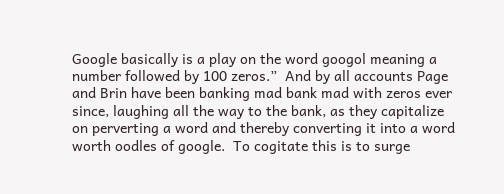Google basically is a play on the word googol meaning a number followed by 100 zeros.”  And by all accounts Page and Brin have been banking mad bank mad with zeros ever since, laughing all the way to the bank, as they capitalize on perverting a word and thereby converting it into a word worth oodles of google.  To cogitate this is to surge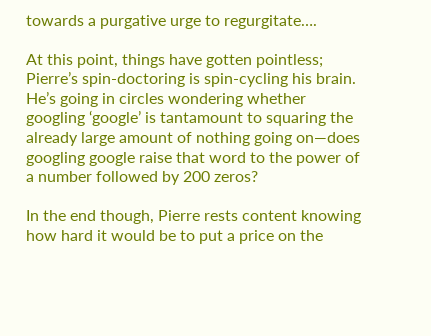towards a purgative urge to regurgitate….

At this point, things have gotten pointless; Pierre’s spin-doctoring is spin-cycling his brain.  He’s going in circles wondering whether googling ‘google’ is tantamount to squaring the already large amount of nothing going on—does googling google raise that word to the power of a number followed by 200 zeros?

In the end though, Pierre rests content knowing how hard it would be to put a price on the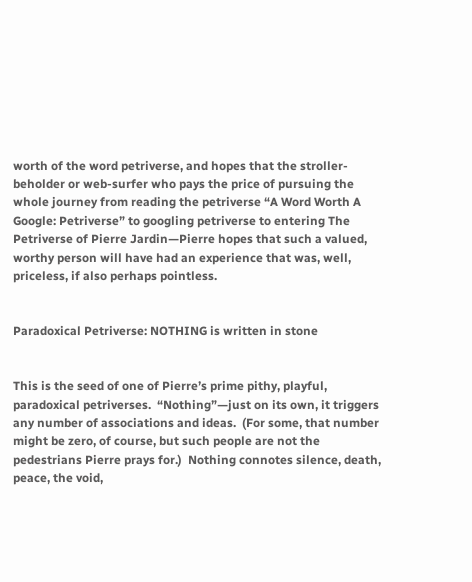worth of the word petriverse, and hopes that the stroller-beholder or web-surfer who pays the price of pursuing the whole journey from reading the petriverse “A Word Worth A Google: Petriverse” to googling petriverse to entering The Petriverse of Pierre Jardin—Pierre hopes that such a valued, worthy person will have had an experience that was, well, priceless, if also perhaps pointless.


Paradoxical Petriverse: NOTHING is written in stone


This is the seed of one of Pierre’s prime pithy, playful, paradoxical petriverses.  “Nothing”—just on its own, it triggers any number of associations and ideas.  (For some, that number might be zero, of course, but such people are not the pedestrians Pierre prays for.)  Nothing connotes silence, death, peace, the void,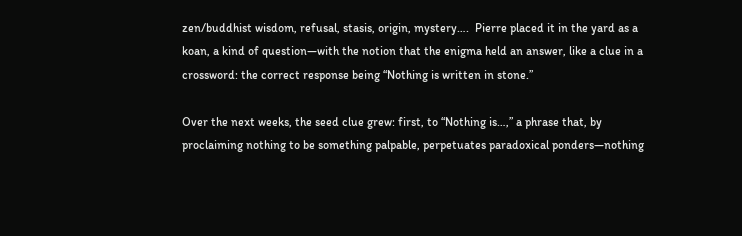zen/buddhist wisdom, refusal, stasis, origin, mystery….  Pierre placed it in the yard as a koan, a kind of question—with the notion that the enigma held an answer, like a clue in a crossword: the correct response being “Nothing is written in stone.”

Over the next weeks, the seed clue grew: first, to “Nothing is…,” a phrase that, by proclaiming nothing to be something palpable, perpetuates paradoxical ponders—nothing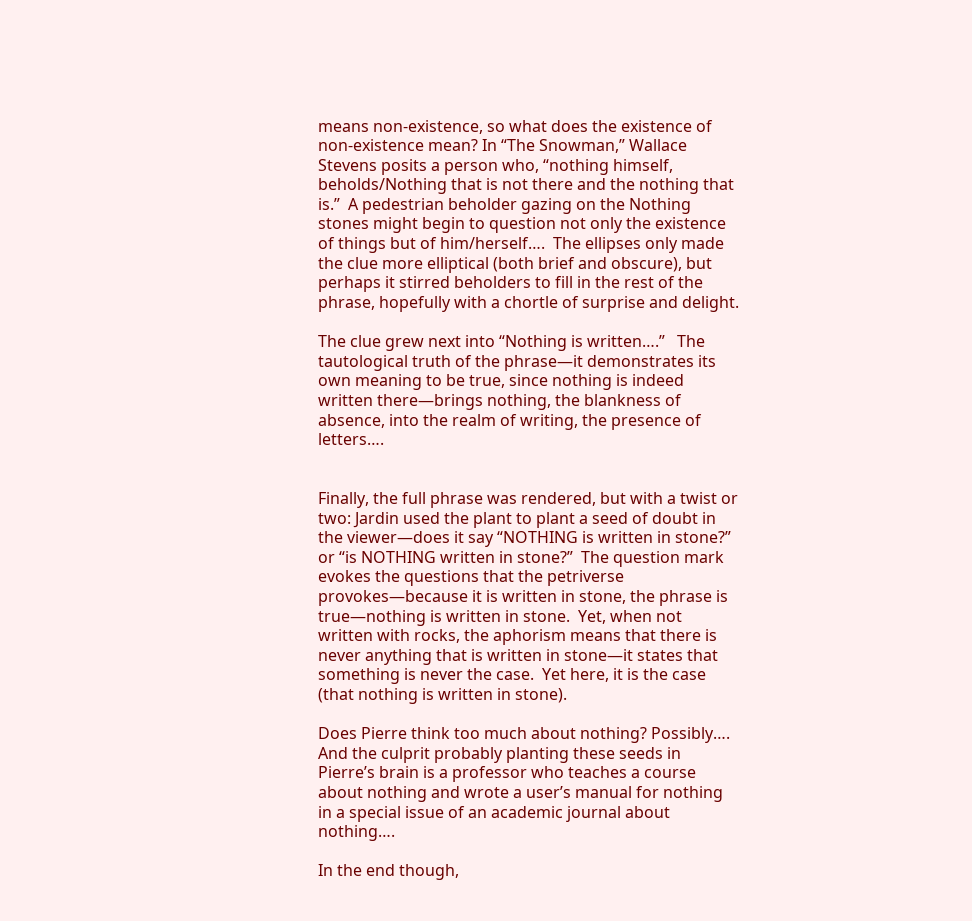means non-existence, so what does the existence of non-existence mean? In “The Snowman,” Wallace Stevens posits a person who, “nothing himself, beholds/Nothing that is not there and the nothing that is.”  A pedestrian beholder gazing on the Nothing stones might begin to question not only the existence of things but of him/herself….  The ellipses only made the clue more elliptical (both brief and obscure), but perhaps it stirred beholders to fill in the rest of the phrase, hopefully with a chortle of surprise and delight.

The clue grew next into “Nothing is written….”   The tautological truth of the phrase—it demonstrates its own meaning to be true, since nothing is indeed written there—brings nothing, the blankness of absence, into the realm of writing, the presence of letters….


Finally, the full phrase was rendered, but with a twist or two: Jardin used the plant to plant a seed of doubt in the viewer—does it say “NOTHING is written in stone?” or “is NOTHING written in stone?”  The question mark evokes the questions that the petriverse provokes—because it is written in stone, the phrase is true—nothing is written in stone.  Yet, when not written with rocks, the aphorism means that there is never anything that is written in stone—it states that something is never the case.  Yet here, it is the case (that nothing is written in stone).

Does Pierre think too much about nothing? Possibly…. And the culprit probably planting these seeds in Pierre’s brain is a professor who teaches a course about nothing and wrote a user’s manual for nothing in a special issue of an academic journal about nothing….

In the end though,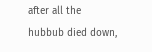after all the hubbub died down,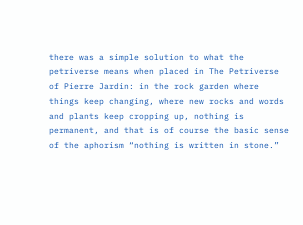there was a simple solution to what the petriverse means when placed in The Petriverse of Pierre Jardin: in the rock garden where things keep changing, where new rocks and words and plants keep cropping up, nothing is permanent, and that is of course the basic sense of the aphorism “nothing is written in stone.”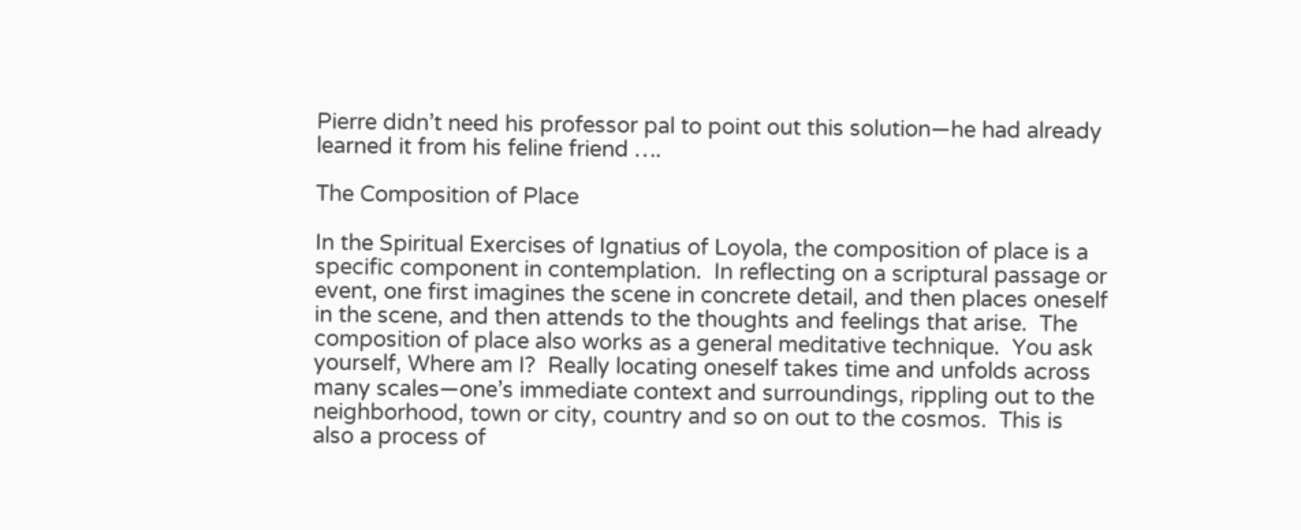Pierre didn’t need his professor pal to point out this solution—he had already learned it from his feline friend ….

The Composition of Place

In the Spiritual Exercises of Ignatius of Loyola, the composition of place is a specific component in contemplation.  In reflecting on a scriptural passage or event, one first imagines the scene in concrete detail, and then places oneself in the scene, and then attends to the thoughts and feelings that arise.  The composition of place also works as a general meditative technique.  You ask yourself, Where am I?  Really locating oneself takes time and unfolds across many scales—one’s immediate context and surroundings, rippling out to the neighborhood, town or city, country and so on out to the cosmos.  This is also a process of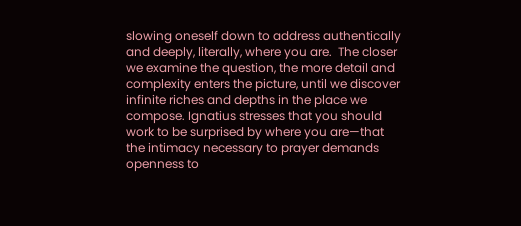slowing oneself down to address authentically and deeply, literally, where you are.  The closer we examine the question, the more detail and complexity enters the picture, until we discover infinite riches and depths in the place we compose. Ignatius stresses that you should work to be surprised by where you are—that the intimacy necessary to prayer demands openness to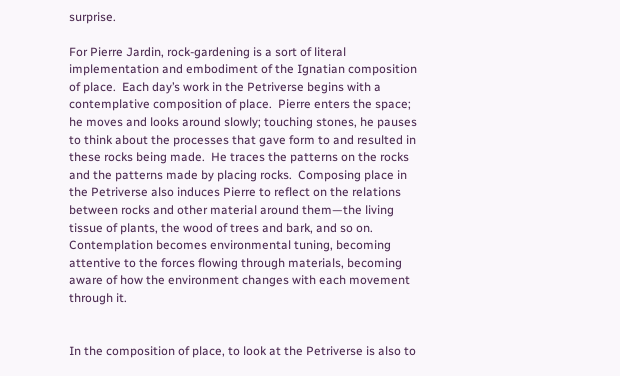surprise.

For Pierre Jardin, rock-gardening is a sort of literal implementation and embodiment of the Ignatian composition of place.  Each day’s work in the Petriverse begins with a contemplative composition of place.  Pierre enters the space; he moves and looks around slowly; touching stones, he pauses to think about the processes that gave form to and resulted in these rocks being made.  He traces the patterns on the rocks and the patterns made by placing rocks.  Composing place in the Petriverse also induces Pierre to reflect on the relations between rocks and other material around them—the living tissue of plants, the wood of trees and bark, and so on.  Contemplation becomes environmental tuning, becoming attentive to the forces flowing through materials, becoming aware of how the environment changes with each movement through it.


In the composition of place, to look at the Petriverse is also to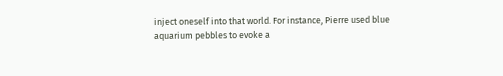inject oneself into that world. For instance, Pierre used blue aquarium pebbles to evoke a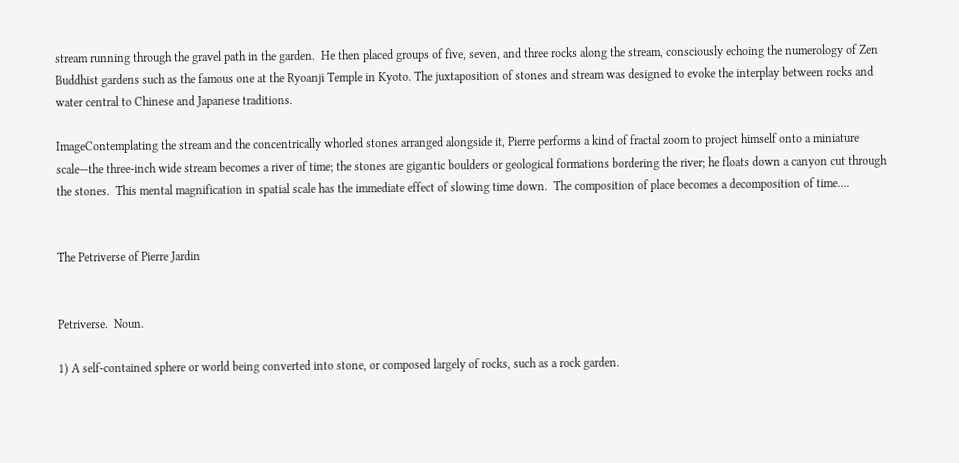stream running through the gravel path in the garden.  He then placed groups of five, seven, and three rocks along the stream, consciously echoing the numerology of Zen Buddhist gardens such as the famous one at the Ryoanji Temple in Kyoto. The juxtaposition of stones and stream was designed to evoke the interplay between rocks and water central to Chinese and Japanese traditions.

ImageContemplating the stream and the concentrically whorled stones arranged alongside it, Pierre performs a kind of fractal zoom to project himself onto a miniature scale—the three-inch wide stream becomes a river of time; the stones are gigantic boulders or geological formations bordering the river; he floats down a canyon cut through the stones.  This mental magnification in spatial scale has the immediate effect of slowing time down.  The composition of place becomes a decomposition of time….


The Petriverse of Pierre Jardin


Petriverse.  Noun.

1) A self-contained sphere or world being converted into stone, or composed largely of rocks, such as a rock garden.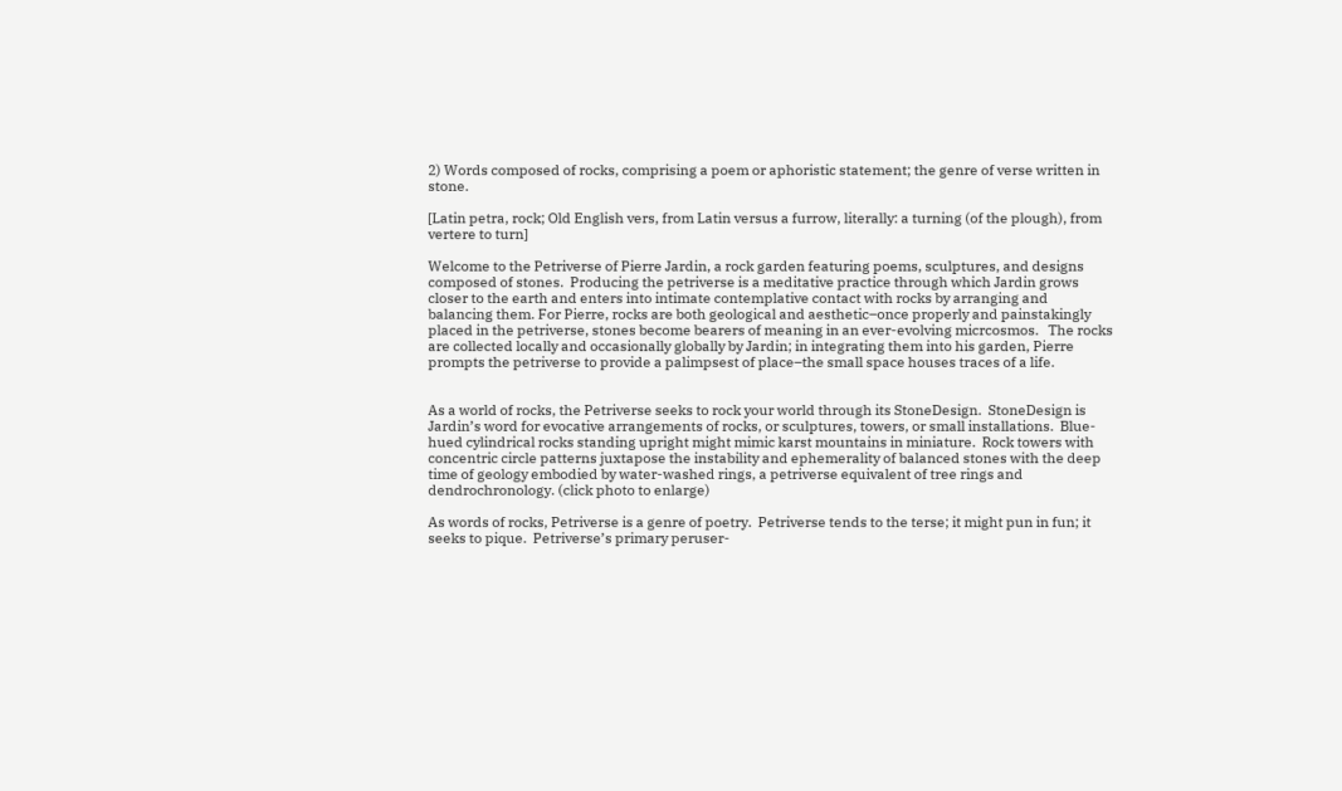2) Words composed of rocks, comprising a poem or aphoristic statement; the genre of verse written in stone.

[Latin petra, rock; Old English vers, from Latin versus a furrow, literally: a turning (of the plough), from vertere to turn]

Welcome to the Petriverse of Pierre Jardin, a rock garden featuring poems, sculptures, and designs composed of stones.  Producing the petriverse is a meditative practice through which Jardin grows closer to the earth and enters into intimate contemplative contact with rocks by arranging and balancing them. For Pierre, rocks are both geological and aesthetic–once properly and painstakingly placed in the petriverse, stones become bearers of meaning in an ever-evolving micrcosmos.   The rocks are collected locally and occasionally globally by Jardin; in integrating them into his garden, Pierre prompts the petriverse to provide a palimpsest of place–the small space houses traces of a life.


As a world of rocks, the Petriverse seeks to rock your world through its StoneDesign.  StoneDesign is Jardin’s word for evocative arrangements of rocks, or sculptures, towers, or small installations.  Blue-hued cylindrical rocks standing upright might mimic karst mountains in miniature.  Rock towers with concentric circle patterns juxtapose the instability and ephemerality of balanced stones with the deep time of geology embodied by water-washed rings, a petriverse equivalent of tree rings and dendrochronology. (click photo to enlarge)

As words of rocks, Petriverse is a genre of poetry.  Petriverse tends to the terse; it might pun in fun; it seeks to pique.  Petriverse’s primary peruser-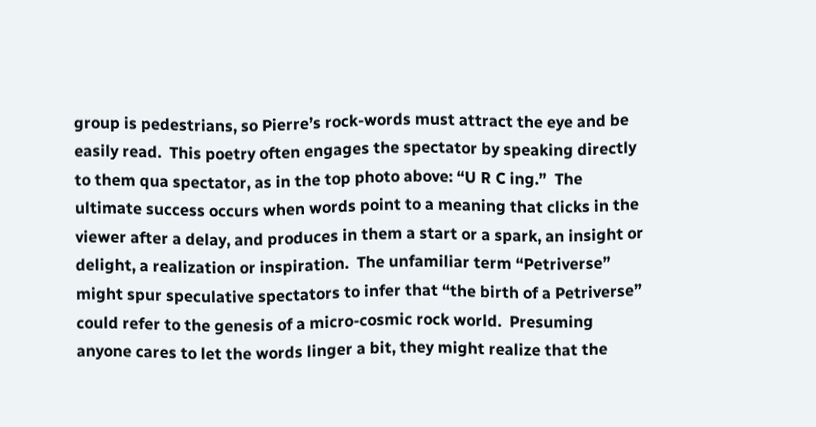group is pedestrians, so Pierre’s rock-words must attract the eye and be easily read.  This poetry often engages the spectator by speaking directly to them qua spectator, as in the top photo above: “U R C ing.”  The ultimate success occurs when words point to a meaning that clicks in the viewer after a delay, and produces in them a start or a spark, an insight or delight, a realization or inspiration.  The unfamiliar term “Petriverse” might spur speculative spectators to infer that “the birth of a Petriverse” could refer to the genesis of a micro-cosmic rock world.  Presuming anyone cares to let the words linger a bit, they might realize that the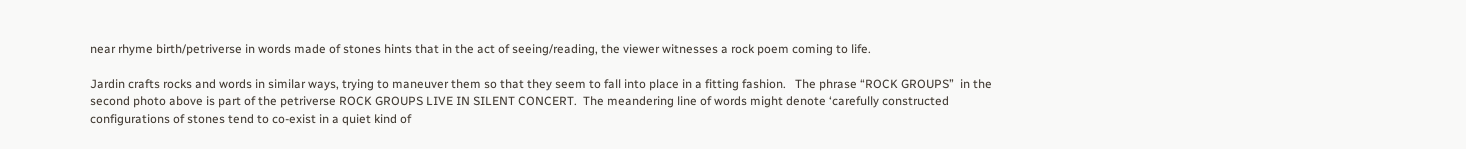near rhyme birth/petriverse in words made of stones hints that in the act of seeing/reading, the viewer witnesses a rock poem coming to life.

Jardin crafts rocks and words in similar ways, trying to maneuver them so that they seem to fall into place in a fitting fashion.   The phrase “ROCK GROUPS”  in the second photo above is part of the petriverse ROCK GROUPS LIVE IN SILENT CONCERT.  The meandering line of words might denote ‘carefully constructed configurations of stones tend to co-exist in a quiet kind of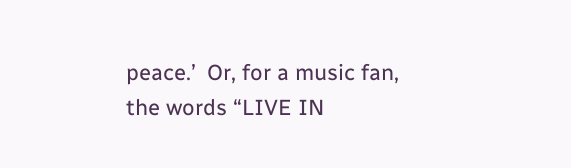peace.’  Or, for a music fan, the words “LIVE IN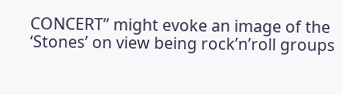CONCERT” might evoke an image of the ‘Stones’ on view being rock’n’roll groups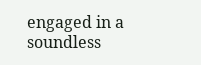engaged in a soundless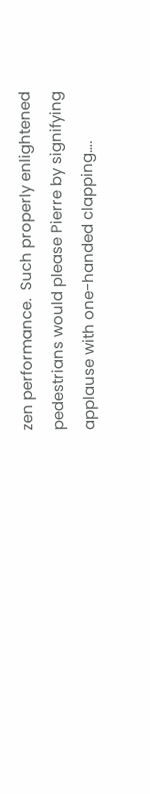zen performance.  Such properly enlightened pedestrians would please Pierre by signifying applause with one-handed clapping….